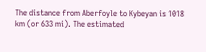The distance from Aberfoyle to Kybeyan is 1018 km (or 633 mi). The estimated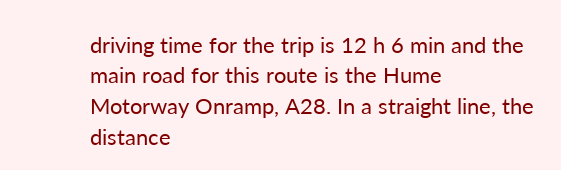driving time for the trip is 12 h 6 min and the main road for this route is the Hume Motorway Onramp, A28. In a straight line, the distance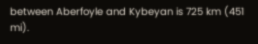between Aberfoyle and Kybeyan is 725 km (451 mi).